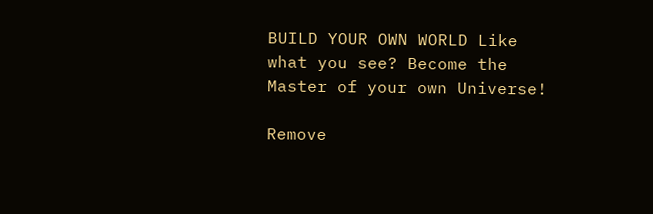BUILD YOUR OWN WORLD Like what you see? Become the Master of your own Universe!

Remove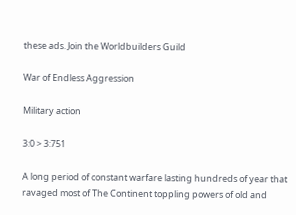these ads. Join the Worldbuilders Guild

War of Endless Aggression

Military action

3:0 > 3:751

A long period of constant warfare lasting hundreds of year that ravaged most of The Continent toppling powers of old and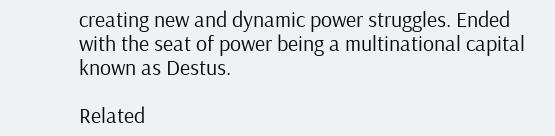creating new and dynamic power struggles. Ended with the seat of power being a multinational capital known as Destus.

Related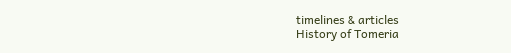timelines & articles
History of Tomeria